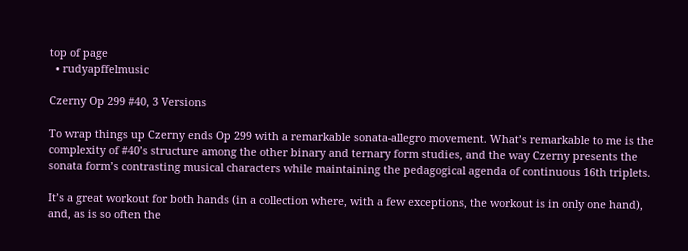top of page
  • rudyapffelmusic

Czerny Op 299 #40, 3 Versions

To wrap things up Czerny ends Op 299 with a remarkable sonata-allegro movement. What’s remarkable to me is the complexity of #40’s structure among the other binary and ternary form studies, and the way Czerny presents the sonata form’s contrasting musical characters while maintaining the pedagogical agenda of continuous 16th triplets.

It’s a great workout for both hands (in a collection where, with a few exceptions, the workout is in only one hand), and, as is so often the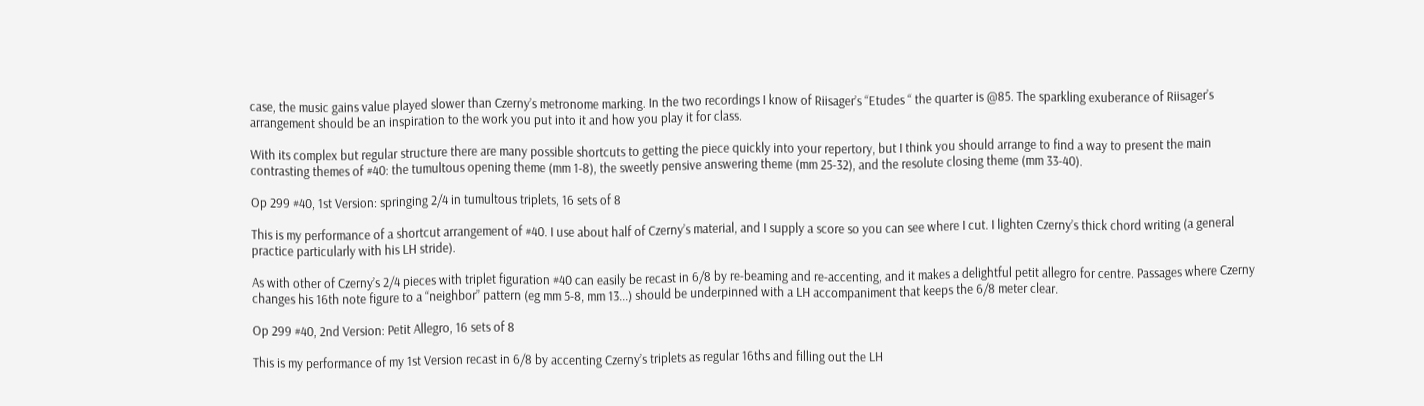case, the music gains value played slower than Czerny’s metronome marking. In the two recordings I know of Riisager’s “Etudes “ the quarter is @85. The sparkling exuberance of Riisager’s arrangement should be an inspiration to the work you put into it and how you play it for class.

With its complex but regular structure there are many possible shortcuts to getting the piece quickly into your repertory, but I think you should arrange to find a way to present the main contrasting themes of #40: the tumultous opening theme (mm 1-8), the sweetly pensive answering theme (mm 25-32), and the resolute closing theme (mm 33-40).

Op 299 #40, 1st Version: springing 2/4 in tumultous triplets, 16 sets of 8

This is my performance of a shortcut arrangement of #40. I use about half of Czerny’s material, and I supply a score so you can see where I cut. I lighten Czerny’s thick chord writing (a general practice particularly with his LH stride).

As with other of Czerny’s 2/4 pieces with triplet figuration #40 can easily be recast in 6/8 by re-beaming and re-accenting, and it makes a delightful petit allegro for centre. Passages where Czerny changes his 16th note figure to a “neighbor” pattern (eg mm 5-8, mm 13...) should be underpinned with a LH accompaniment that keeps the 6/8 meter clear.

Op 299 #40, 2nd Version: Petit Allegro, 16 sets of 8

This is my performance of my 1st Version recast in 6/8 by accenting Czerny’s triplets as regular 16ths and filling out the LH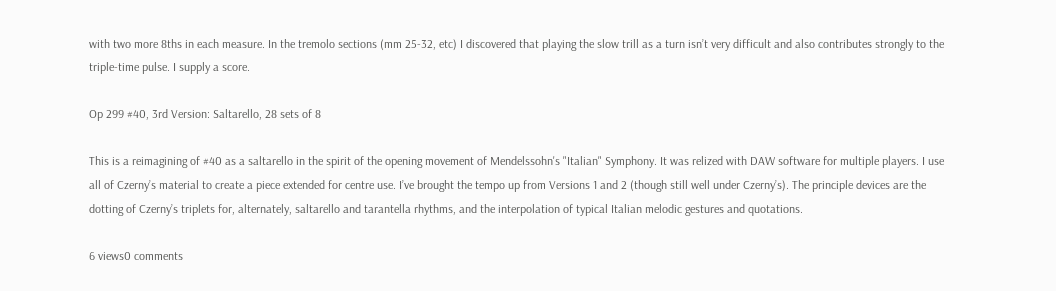with two more 8ths in each measure. In the tremolo sections (mm 25-32, etc) I discovered that playing the slow trill as a turn isn’t very difficult and also contributes strongly to the triple-time pulse. I supply a score.

Op 299 #40, 3rd Version: Saltarello, 28 sets of 8

This is a reimagining of #40 as a saltarello in the spirit of the opening movement of Mendelssohn's "Italian" Symphony. It was relized with DAW software for multiple players. I use all of Czerny’s material to create a piece extended for centre use. I’ve brought the tempo up from Versions 1 and 2 (though still well under Czerny’s). The principle devices are the dotting of Czerny’s triplets for, alternately, saltarello and tarantella rhythms, and the interpolation of typical Italian melodic gestures and quotations.

6 views0 comments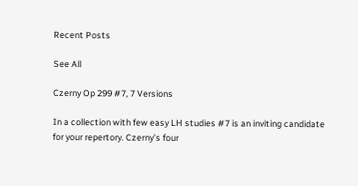Recent Posts

See All

Czerny Op 299 #7, 7 Versions

In a collection with few easy LH studies #7 is an inviting candidate for your repertory. Czerny’s four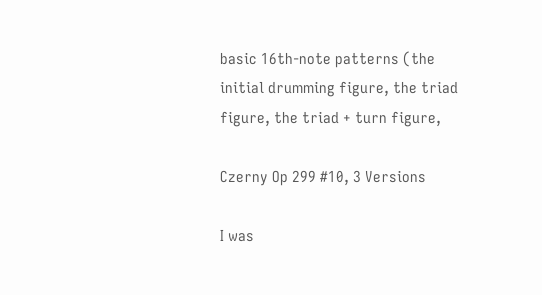basic 16th-note patterns (the initial drumming figure, the triad figure, the triad + turn figure,

Czerny Op 299 #10, 3 Versions

I was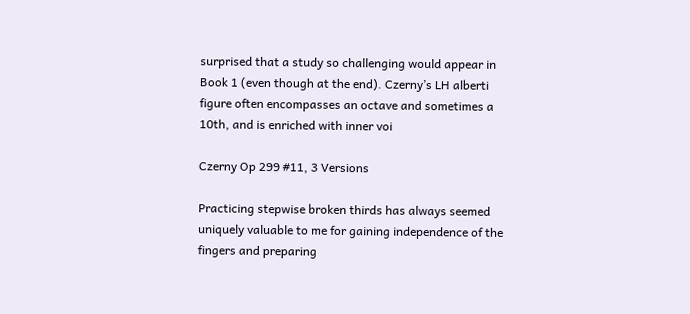surprised that a study so challenging would appear in Book 1 (even though at the end). Czerny’s LH alberti figure often encompasses an octave and sometimes a 10th, and is enriched with inner voi

Czerny Op 299 #11, 3 Versions

Practicing stepwise broken thirds has always seemed uniquely valuable to me for gaining independence of the fingers and preparing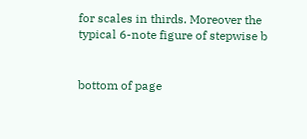for scales in thirds. Moreover the typical 6-note figure of stepwise b


bottom of page